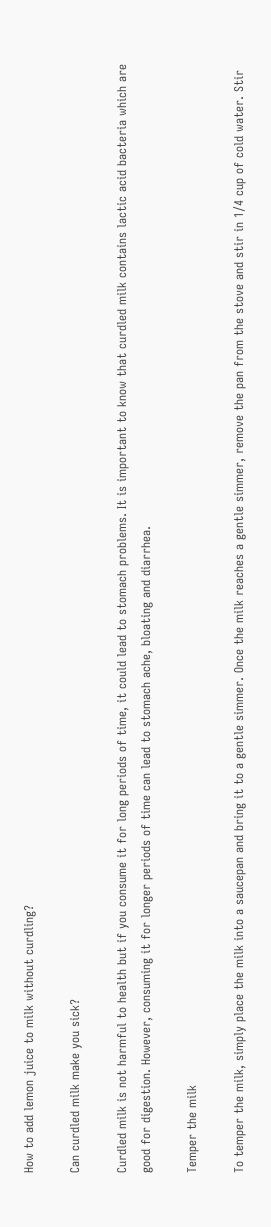How to add lemon juice to milk without curdling?

Can curdled milk make you sick?

Curdled milk is not harmful to health but if you consume it for long periods of time, it could lead to stomach problems. It is important to know that curdled milk contains lactic acid bacteria which are good for digestion. However, consuming it for longer periods of time can lead to stomach ache, bloating and diarrhea.

Temper the milk

To temper the milk, simply place the milk into a saucepan and bring it to a gentle simmer. Once the milk reaches a gentle simmer, remove the pan from the stove and stir in 1/4 cup of cold water. Stir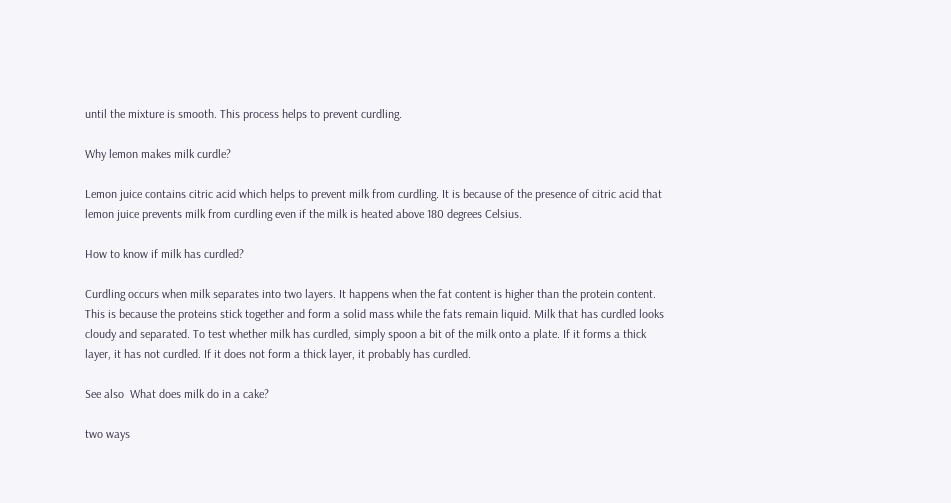until the mixture is smooth. This process helps to prevent curdling.

Why lemon makes milk curdle?

Lemon juice contains citric acid which helps to prevent milk from curdling. It is because of the presence of citric acid that lemon juice prevents milk from curdling even if the milk is heated above 180 degrees Celsius.

How to know if milk has curdled?

Curdling occurs when milk separates into two layers. It happens when the fat content is higher than the protein content. This is because the proteins stick together and form a solid mass while the fats remain liquid. Milk that has curdled looks cloudy and separated. To test whether milk has curdled, simply spoon a bit of the milk onto a plate. If it forms a thick layer, it has not curdled. If it does not form a thick layer, it probably has curdled.

See also  What does milk do in a cake?

two ways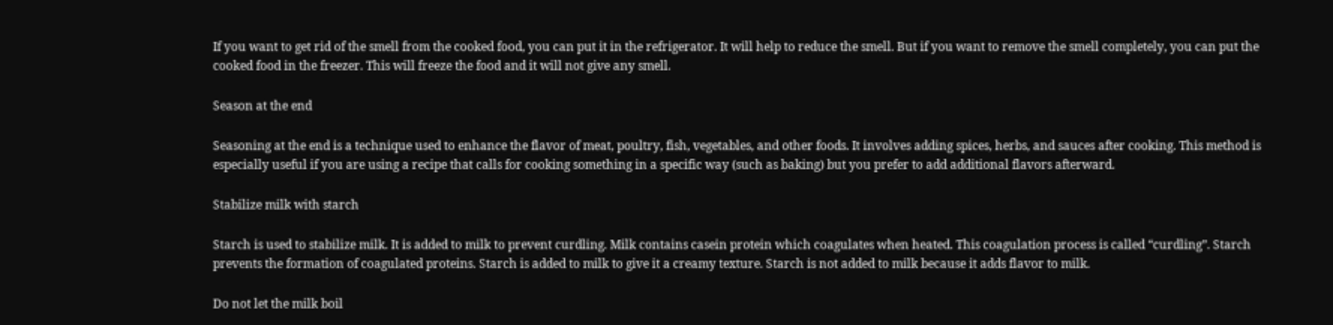If you want to get rid of the smell from the cooked food, you can put it in the refrigerator. It will help to reduce the smell. But if you want to remove the smell completely, you can put the cooked food in the freezer. This will freeze the food and it will not give any smell.

Season at the end

Seasoning at the end is a technique used to enhance the flavor of meat, poultry, fish, vegetables, and other foods. It involves adding spices, herbs, and sauces after cooking. This method is especially useful if you are using a recipe that calls for cooking something in a specific way (such as baking) but you prefer to add additional flavors afterward.

Stabilize milk with starch

Starch is used to stabilize milk. It is added to milk to prevent curdling. Milk contains casein protein which coagulates when heated. This coagulation process is called “curdling”. Starch prevents the formation of coagulated proteins. Starch is added to milk to give it a creamy texture. Starch is not added to milk because it adds flavor to milk.

Do not let the milk boil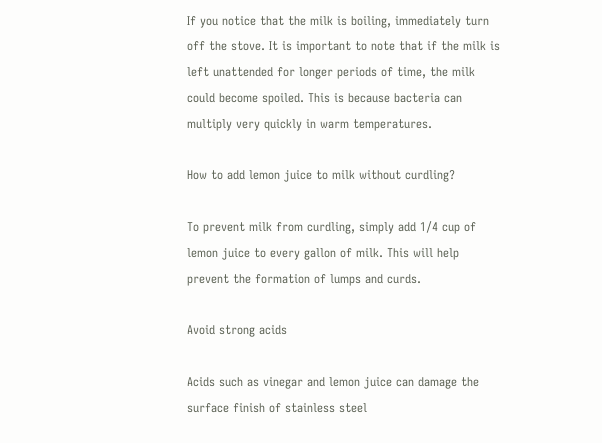If you notice that the milk is boiling, immediately turn off the stove. It is important to note that if the milk is left unattended for longer periods of time, the milk could become spoiled. This is because bacteria can multiply very quickly in warm temperatures.

How to add lemon juice to milk without curdling?

To prevent milk from curdling, simply add 1/4 cup of lemon juice to every gallon of milk. This will help prevent the formation of lumps and curds.

Avoid strong acids

Acids such as vinegar and lemon juice can damage the surface finish of stainless steel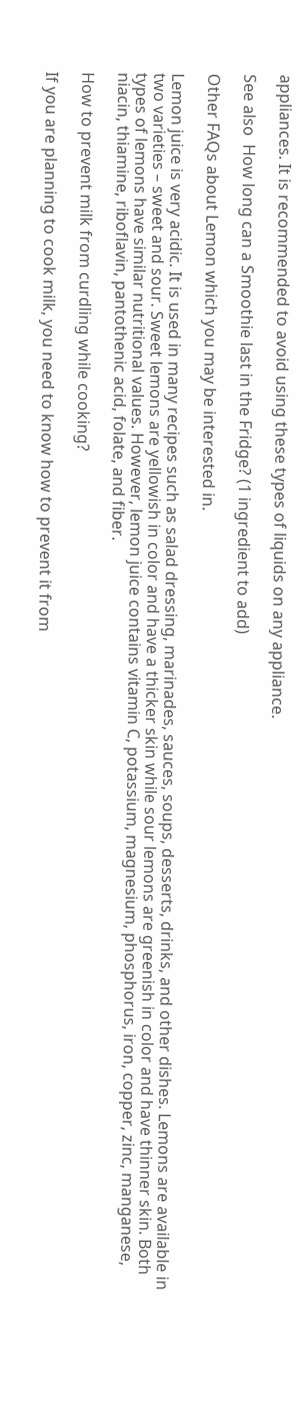appliances. It is recommended to avoid using these types of liquids on any appliance.

See also  How long can a Smoothie last in the Fridge? (1 ingredient to add)

Other FAQs about Lemon which you may be interested in.

Lemon juice is very acidic. It is used in many recipes such as salad dressing, marinades, sauces, soups, desserts, drinks, and other dishes. Lemons are available in two varieties – sweet and sour. Sweet lemons are yellowish in color and have a thicker skin while sour lemons are greenish in color and have thinner skin. Both types of lemons have similar nutritional values. However, lemon juice contains vitamin C, potassium, magnesium, phosphorus, iron, copper, zinc, manganese, niacin, thiamine, riboflavin, pantothenic acid, folate, and fiber.

How to prevent milk from curdling while cooking?

If you are planning to cook milk, you need to know how to prevent it from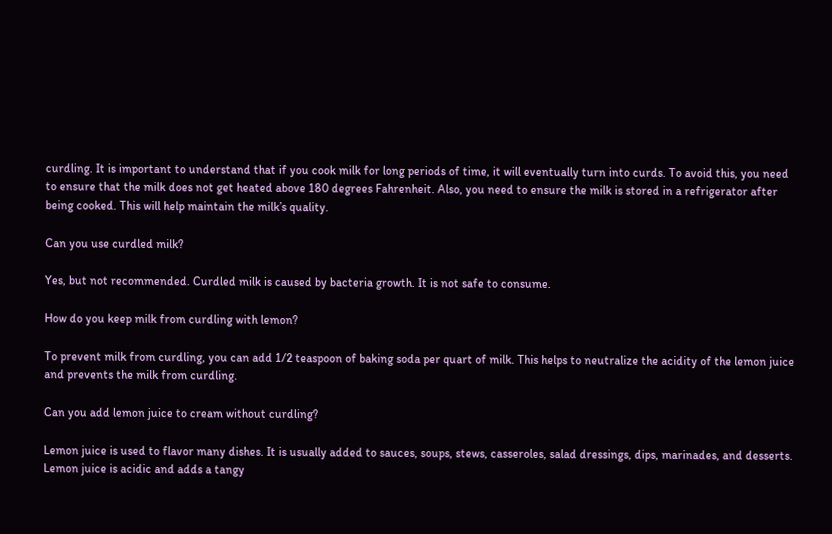curdling. It is important to understand that if you cook milk for long periods of time, it will eventually turn into curds. To avoid this, you need to ensure that the milk does not get heated above 180 degrees Fahrenheit. Also, you need to ensure the milk is stored in a refrigerator after being cooked. This will help maintain the milk’s quality.

Can you use curdled milk?

Yes, but not recommended. Curdled milk is caused by bacteria growth. It is not safe to consume.

How do you keep milk from curdling with lemon?

To prevent milk from curdling, you can add 1/2 teaspoon of baking soda per quart of milk. This helps to neutralize the acidity of the lemon juice and prevents the milk from curdling.

Can you add lemon juice to cream without curdling?

Lemon juice is used to flavor many dishes. It is usually added to sauces, soups, stews, casseroles, salad dressings, dips, marinades, and desserts. Lemon juice is acidic and adds a tangy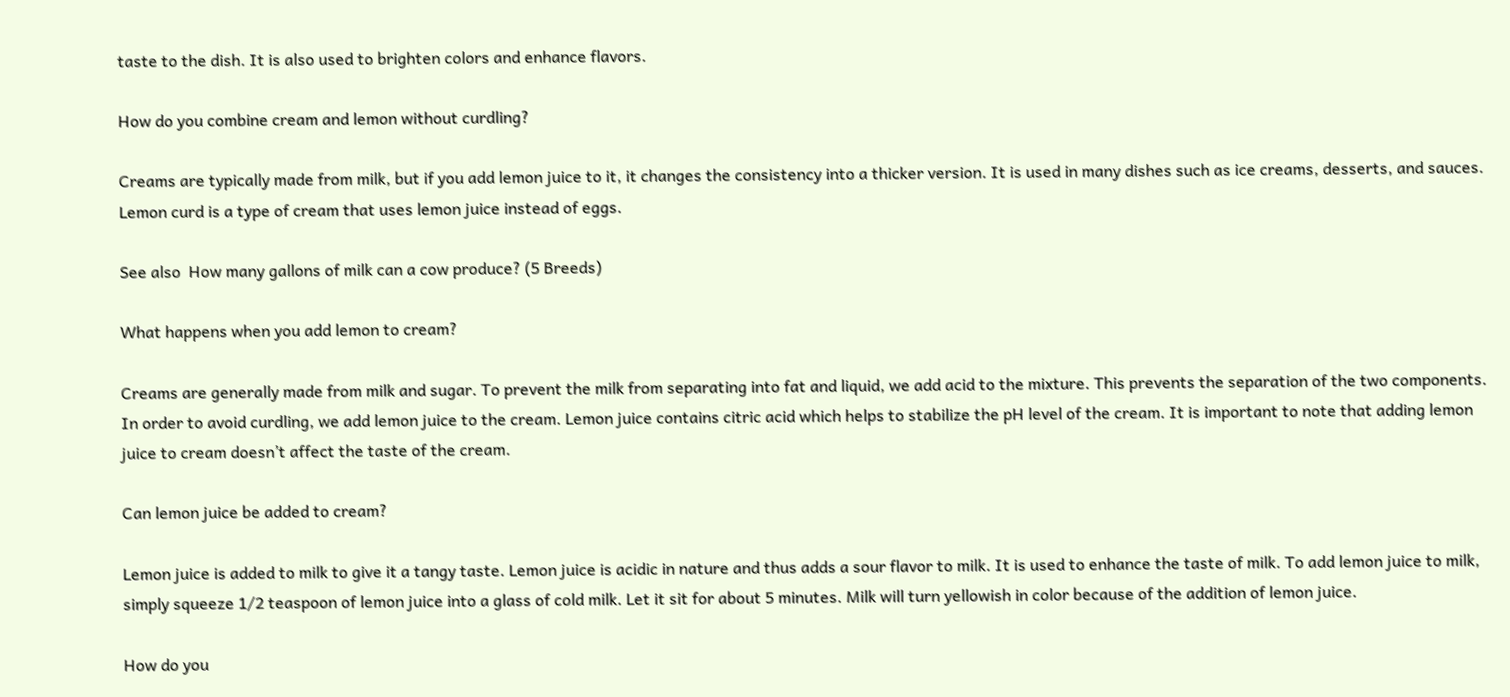taste to the dish. It is also used to brighten colors and enhance flavors.

How do you combine cream and lemon without curdling?

Creams are typically made from milk, but if you add lemon juice to it, it changes the consistency into a thicker version. It is used in many dishes such as ice creams, desserts, and sauces. Lemon curd is a type of cream that uses lemon juice instead of eggs.

See also  How many gallons of milk can a cow produce? (5 Breeds)

What happens when you add lemon to cream?

Creams are generally made from milk and sugar. To prevent the milk from separating into fat and liquid, we add acid to the mixture. This prevents the separation of the two components. In order to avoid curdling, we add lemon juice to the cream. Lemon juice contains citric acid which helps to stabilize the pH level of the cream. It is important to note that adding lemon juice to cream doesn’t affect the taste of the cream.

Can lemon juice be added to cream?

Lemon juice is added to milk to give it a tangy taste. Lemon juice is acidic in nature and thus adds a sour flavor to milk. It is used to enhance the taste of milk. To add lemon juice to milk, simply squeeze 1/2 teaspoon of lemon juice into a glass of cold milk. Let it sit for about 5 minutes. Milk will turn yellowish in color because of the addition of lemon juice.

How do you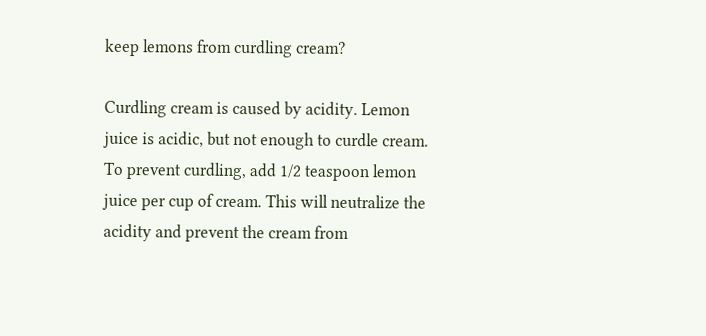keep lemons from curdling cream?

Curdling cream is caused by acidity. Lemon juice is acidic, but not enough to curdle cream. To prevent curdling, add 1/2 teaspoon lemon juice per cup of cream. This will neutralize the acidity and prevent the cream from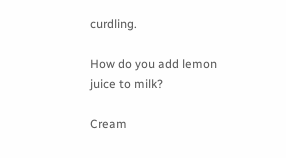curdling.

How do you add lemon juice to milk?

Cream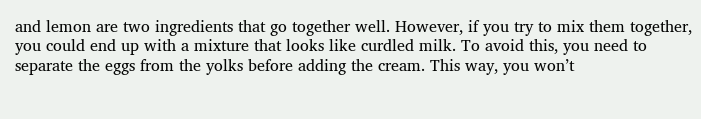and lemon are two ingredients that go together well. However, if you try to mix them together, you could end up with a mixture that looks like curdled milk. To avoid this, you need to separate the eggs from the yolks before adding the cream. This way, you won’t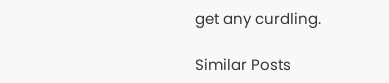get any curdling.

Similar Posts